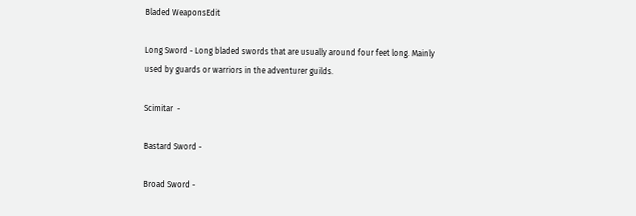Bladed WeaponsEdit

Long Sword - Long bladed swords that are usually around four feet long. Mainly used by guards or warriors in the adventurer guilds.

Scimitar  -

Bastard Sword -

Broad Sword -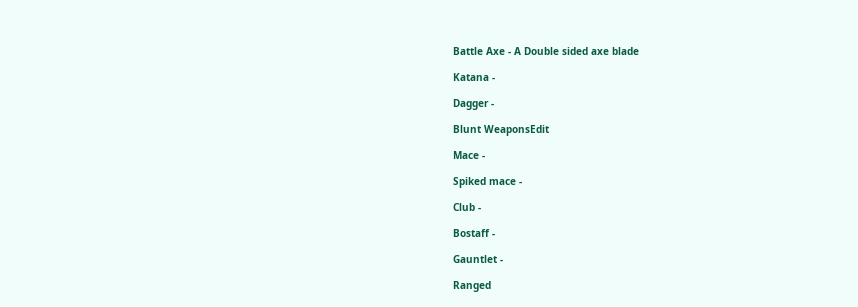Battle Axe - A Double sided axe blade

Katana -

Dagger -

Blunt WeaponsEdit

Mace -

Spiked mace -

Club -

Bostaff -

Gauntlet -

Ranged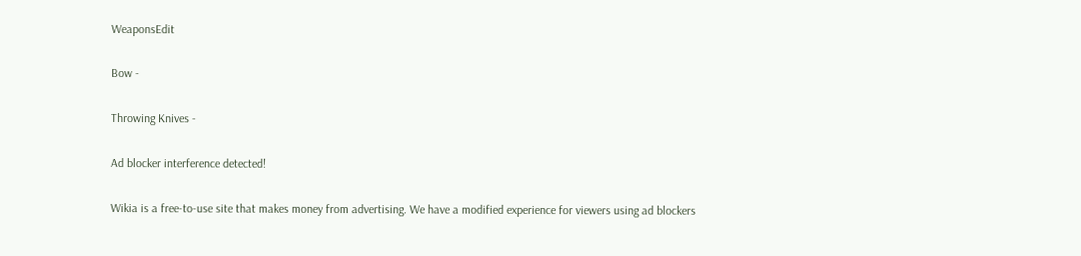WeaponsEdit

Bow -

Throwing Knives -

Ad blocker interference detected!

Wikia is a free-to-use site that makes money from advertising. We have a modified experience for viewers using ad blockers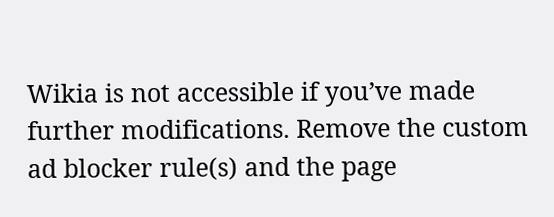Wikia is not accessible if you’ve made further modifications. Remove the custom ad blocker rule(s) and the page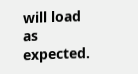will load as expected.